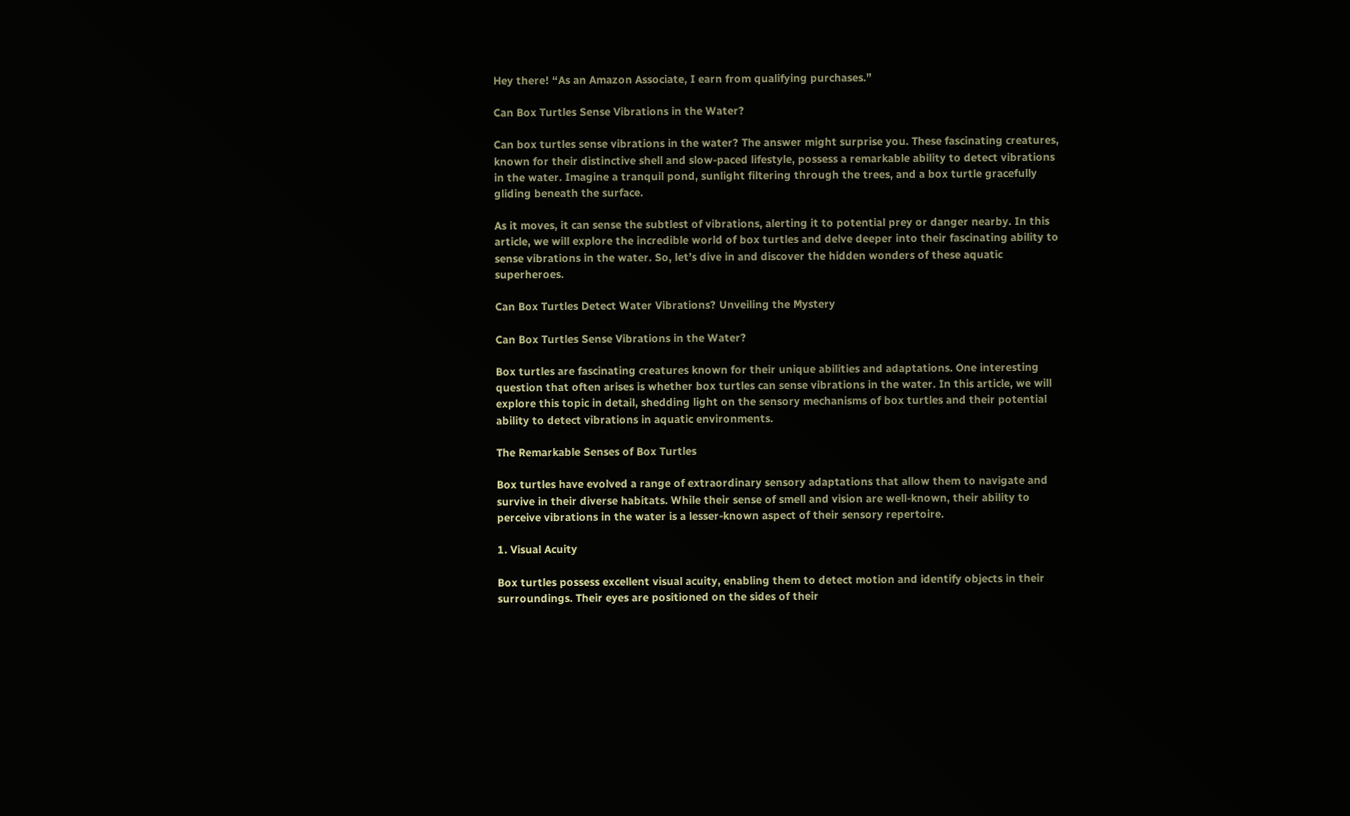Hey there! “As an Amazon Associate, I earn from qualifying purchases.”

Can Box Turtles Sense Vibrations in the Water?

Can box turtles sense vibrations in the water? The answer might surprise you. These fascinating creatures, known for their distinctive shell and slow-paced lifestyle, possess a remarkable ability to detect vibrations in the water. Imagine a tranquil pond, sunlight filtering through the trees, and a box turtle gracefully gliding beneath the surface.

As it moves, it can sense the subtlest of vibrations, alerting it to potential prey or danger nearby. In this article, we will explore the incredible world of box turtles and delve deeper into their fascinating ability to sense vibrations in the water. So, let’s dive in and discover the hidden wonders of these aquatic superheroes.

Can Box Turtles Detect Water Vibrations? Unveiling the Mystery

Can Box Turtles Sense Vibrations in the Water?

Box turtles are fascinating creatures known for their unique abilities and adaptations. One interesting question that often arises is whether box turtles can sense vibrations in the water. In this article, we will explore this topic in detail, shedding light on the sensory mechanisms of box turtles and their potential ability to detect vibrations in aquatic environments.

The Remarkable Senses of Box Turtles

Box turtles have evolved a range of extraordinary sensory adaptations that allow them to navigate and survive in their diverse habitats. While their sense of smell and vision are well-known, their ability to perceive vibrations in the water is a lesser-known aspect of their sensory repertoire.

1. Visual Acuity

Box turtles possess excellent visual acuity, enabling them to detect motion and identify objects in their surroundings. Their eyes are positioned on the sides of their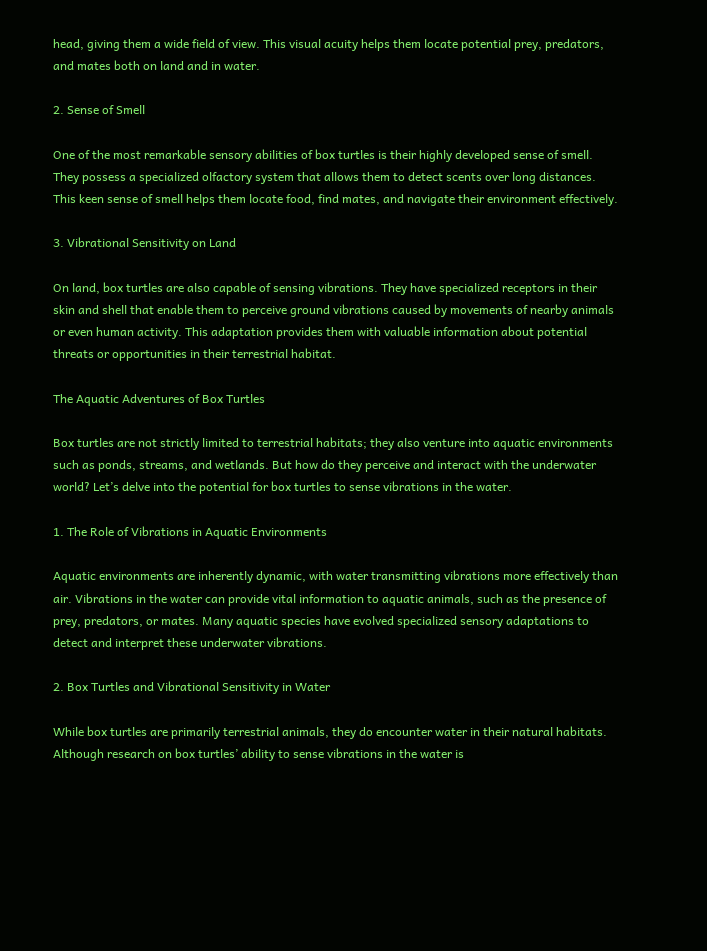head, giving them a wide field of view. This visual acuity helps them locate potential prey, predators, and mates both on land and in water.

2. Sense of Smell

One of the most remarkable sensory abilities of box turtles is their highly developed sense of smell. They possess a specialized olfactory system that allows them to detect scents over long distances. This keen sense of smell helps them locate food, find mates, and navigate their environment effectively.

3. Vibrational Sensitivity on Land

On land, box turtles are also capable of sensing vibrations. They have specialized receptors in their skin and shell that enable them to perceive ground vibrations caused by movements of nearby animals or even human activity. This adaptation provides them with valuable information about potential threats or opportunities in their terrestrial habitat.

The Aquatic Adventures of Box Turtles

Box turtles are not strictly limited to terrestrial habitats; they also venture into aquatic environments such as ponds, streams, and wetlands. But how do they perceive and interact with the underwater world? Let’s delve into the potential for box turtles to sense vibrations in the water.

1. The Role of Vibrations in Aquatic Environments

Aquatic environments are inherently dynamic, with water transmitting vibrations more effectively than air. Vibrations in the water can provide vital information to aquatic animals, such as the presence of prey, predators, or mates. Many aquatic species have evolved specialized sensory adaptations to detect and interpret these underwater vibrations.

2. Box Turtles and Vibrational Sensitivity in Water

While box turtles are primarily terrestrial animals, they do encounter water in their natural habitats. Although research on box turtles’ ability to sense vibrations in the water is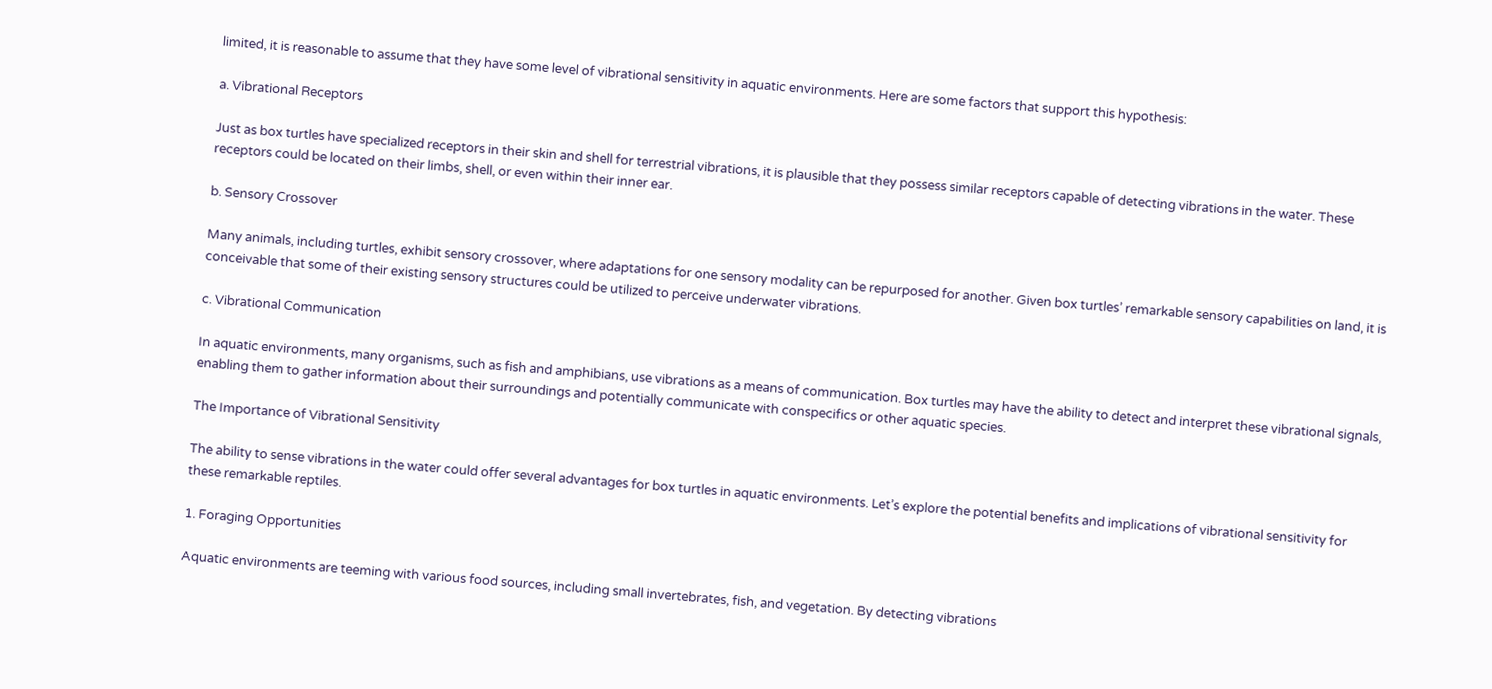limited, it is reasonable to assume that they have some level of vibrational sensitivity in aquatic environments. Here are some factors that support this hypothesis:

a. Vibrational Receptors

Just as box turtles have specialized receptors in their skin and shell for terrestrial vibrations, it is plausible that they possess similar receptors capable of detecting vibrations in the water. These receptors could be located on their limbs, shell, or even within their inner ear.

b. Sensory Crossover

Many animals, including turtles, exhibit sensory crossover, where adaptations for one sensory modality can be repurposed for another. Given box turtles’ remarkable sensory capabilities on land, it is conceivable that some of their existing sensory structures could be utilized to perceive underwater vibrations.

c. Vibrational Communication

In aquatic environments, many organisms, such as fish and amphibians, use vibrations as a means of communication. Box turtles may have the ability to detect and interpret these vibrational signals, enabling them to gather information about their surroundings and potentially communicate with conspecifics or other aquatic species.

The Importance of Vibrational Sensitivity

The ability to sense vibrations in the water could offer several advantages for box turtles in aquatic environments. Let’s explore the potential benefits and implications of vibrational sensitivity for these remarkable reptiles.

1. Foraging Opportunities

Aquatic environments are teeming with various food sources, including small invertebrates, fish, and vegetation. By detecting vibrations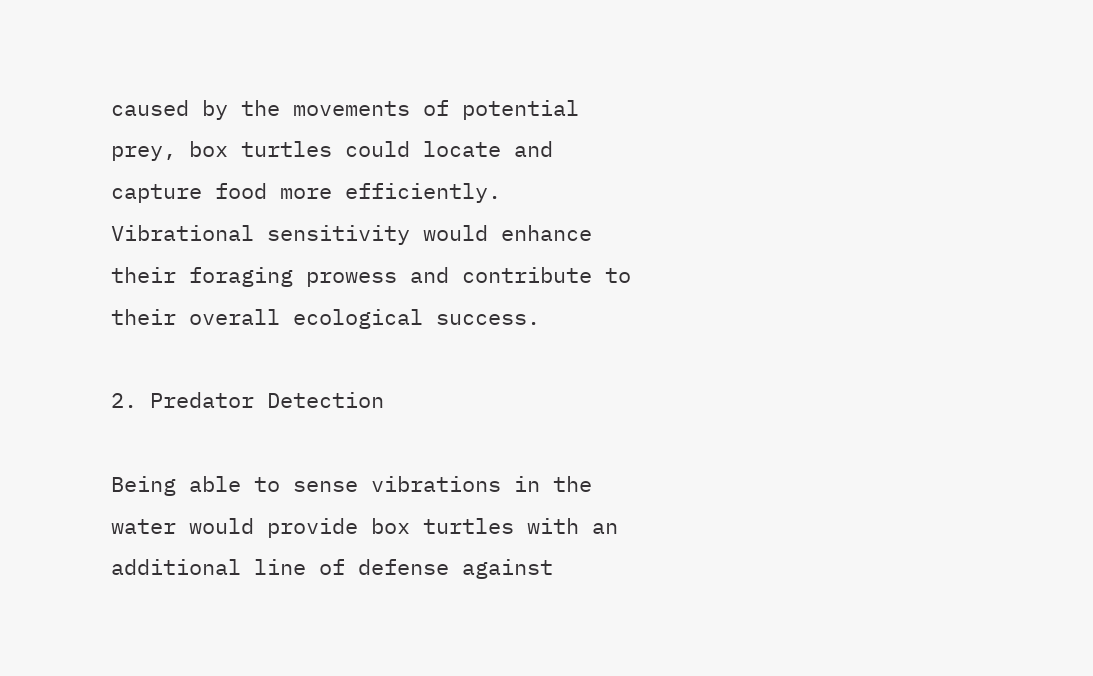caused by the movements of potential prey, box turtles could locate and capture food more efficiently. Vibrational sensitivity would enhance their foraging prowess and contribute to their overall ecological success.

2. Predator Detection

Being able to sense vibrations in the water would provide box turtles with an additional line of defense against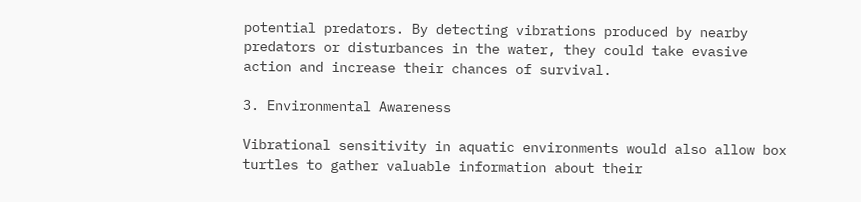potential predators. By detecting vibrations produced by nearby predators or disturbances in the water, they could take evasive action and increase their chances of survival.

3. Environmental Awareness

Vibrational sensitivity in aquatic environments would also allow box turtles to gather valuable information about their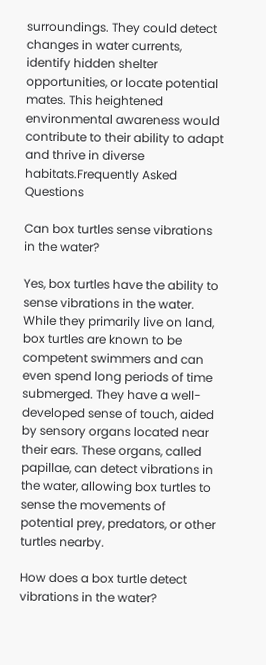surroundings. They could detect changes in water currents, identify hidden shelter opportunities, or locate potential mates. This heightened environmental awareness would contribute to their ability to adapt and thrive in diverse habitats.Frequently Asked Questions

Can box turtles sense vibrations in the water?

Yes, box turtles have the ability to sense vibrations in the water. While they primarily live on land, box turtles are known to be competent swimmers and can even spend long periods of time submerged. They have a well-developed sense of touch, aided by sensory organs located near their ears. These organs, called papillae, can detect vibrations in the water, allowing box turtles to sense the movements of potential prey, predators, or other turtles nearby.

How does a box turtle detect vibrations in the water?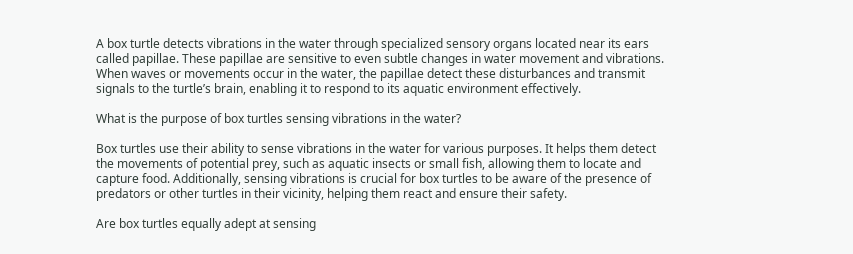A box turtle detects vibrations in the water through specialized sensory organs located near its ears called papillae. These papillae are sensitive to even subtle changes in water movement and vibrations. When waves or movements occur in the water, the papillae detect these disturbances and transmit signals to the turtle’s brain, enabling it to respond to its aquatic environment effectively.

What is the purpose of box turtles sensing vibrations in the water?

Box turtles use their ability to sense vibrations in the water for various purposes. It helps them detect the movements of potential prey, such as aquatic insects or small fish, allowing them to locate and capture food. Additionally, sensing vibrations is crucial for box turtles to be aware of the presence of predators or other turtles in their vicinity, helping them react and ensure their safety.

Are box turtles equally adept at sensing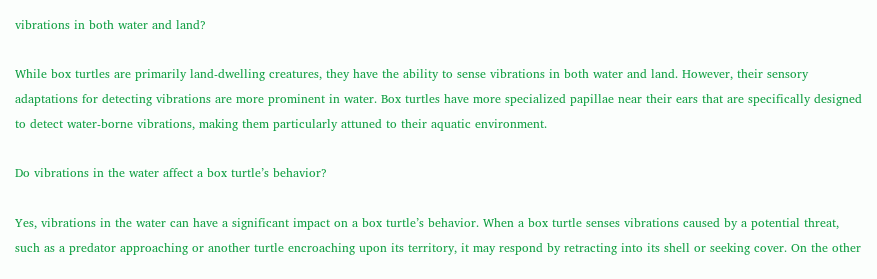vibrations in both water and land?

While box turtles are primarily land-dwelling creatures, they have the ability to sense vibrations in both water and land. However, their sensory adaptations for detecting vibrations are more prominent in water. Box turtles have more specialized papillae near their ears that are specifically designed to detect water-borne vibrations, making them particularly attuned to their aquatic environment.

Do vibrations in the water affect a box turtle’s behavior?

Yes, vibrations in the water can have a significant impact on a box turtle’s behavior. When a box turtle senses vibrations caused by a potential threat, such as a predator approaching or another turtle encroaching upon its territory, it may respond by retracting into its shell or seeking cover. On the other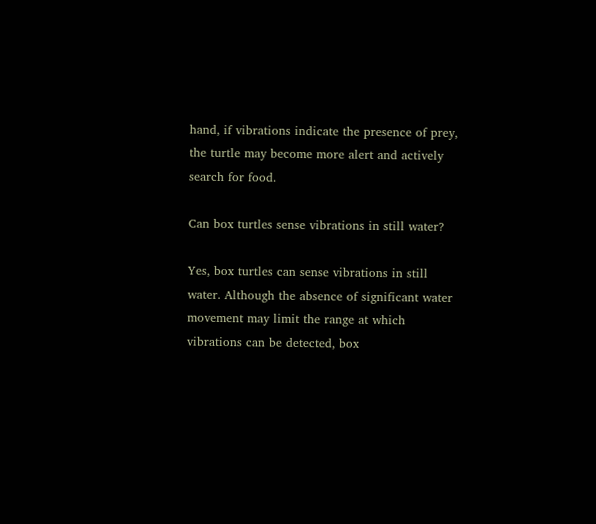hand, if vibrations indicate the presence of prey, the turtle may become more alert and actively search for food.

Can box turtles sense vibrations in still water?

Yes, box turtles can sense vibrations in still water. Although the absence of significant water movement may limit the range at which vibrations can be detected, box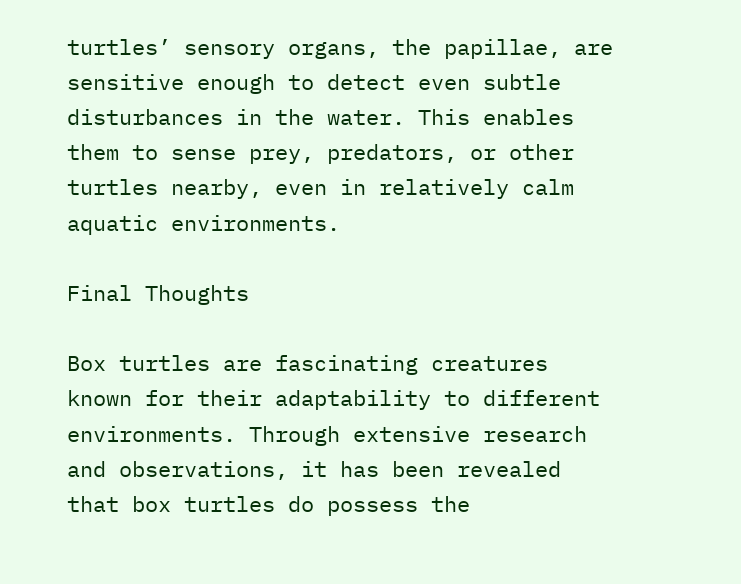turtles’ sensory organs, the papillae, are sensitive enough to detect even subtle disturbances in the water. This enables them to sense prey, predators, or other turtles nearby, even in relatively calm aquatic environments.

Final Thoughts

Box turtles are fascinating creatures known for their adaptability to different environments. Through extensive research and observations, it has been revealed that box turtles do possess the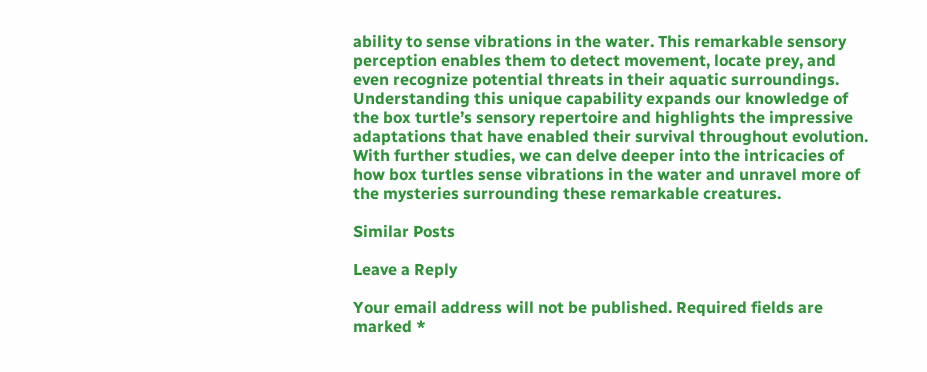ability to sense vibrations in the water. This remarkable sensory perception enables them to detect movement, locate prey, and even recognize potential threats in their aquatic surroundings. Understanding this unique capability expands our knowledge of the box turtle’s sensory repertoire and highlights the impressive adaptations that have enabled their survival throughout evolution. With further studies, we can delve deeper into the intricacies of how box turtles sense vibrations in the water and unravel more of the mysteries surrounding these remarkable creatures.

Similar Posts

Leave a Reply

Your email address will not be published. Required fields are marked *